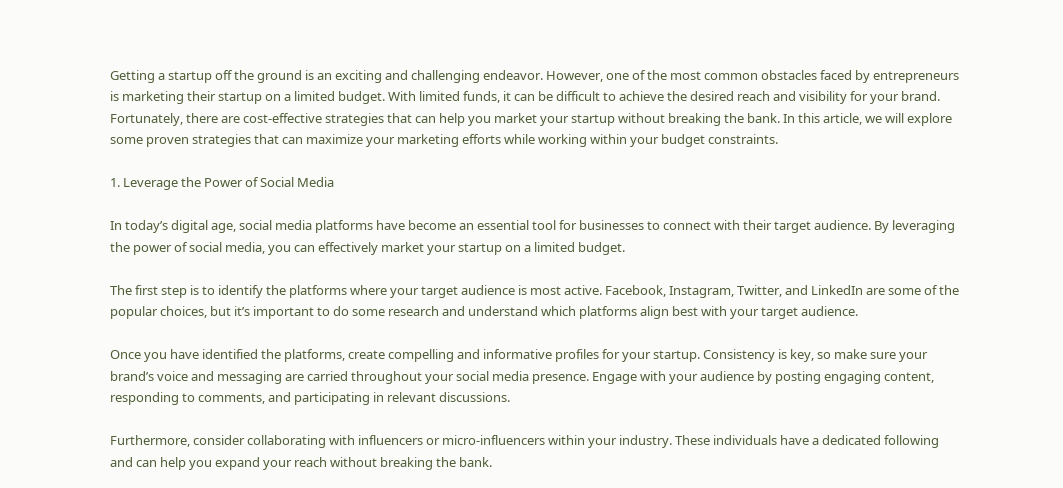Getting a startup off the ground is an exciting and challenging endeavor. However, one of the most common obstacles faced by entrepreneurs is marketing their startup on a limited budget. With limited funds, it can be difficult to achieve the desired reach and visibility for your brand. Fortunately, there are cost-effective strategies that can help you market your startup without breaking the bank. In this article, we will explore some proven strategies that can maximize your marketing efforts while working within your budget constraints.

1. Leverage the Power of Social Media

In today’s digital age, social media platforms have become an essential tool for businesses to connect with their target audience. By leveraging the power of social media, you can effectively market your startup on a limited budget.

The first step is to identify the platforms where your target audience is most active. Facebook, Instagram, Twitter, and LinkedIn are some of the popular choices, but it’s important to do some research and understand which platforms align best with your target audience.

Once you have identified the platforms, create compelling and informative profiles for your startup. Consistency is key, so make sure your brand’s voice and messaging are carried throughout your social media presence. Engage with your audience by posting engaging content, responding to comments, and participating in relevant discussions.

Furthermore, consider collaborating with influencers or micro-influencers within your industry. These individuals have a dedicated following and can help you expand your reach without breaking the bank.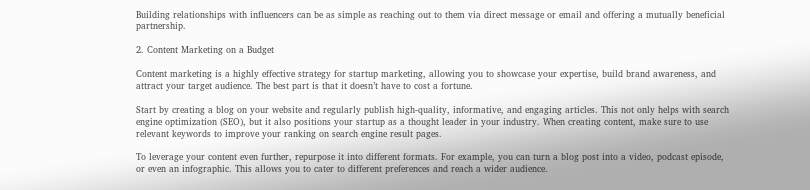Building relationships with influencers can be as simple as reaching out to them via direct message or email and offering a mutually beneficial partnership.

2. Content Marketing on a Budget

Content marketing is a highly effective strategy for startup marketing, allowing you to showcase your expertise, build brand awareness, and attract your target audience. The best part is that it doesn’t have to cost a fortune.

Start by creating a blog on your website and regularly publish high-quality, informative, and engaging articles. This not only helps with search engine optimization (SEO), but it also positions your startup as a thought leader in your industry. When creating content, make sure to use relevant keywords to improve your ranking on search engine result pages.

To leverage your content even further, repurpose it into different formats. For example, you can turn a blog post into a video, podcast episode, or even an infographic. This allows you to cater to different preferences and reach a wider audience.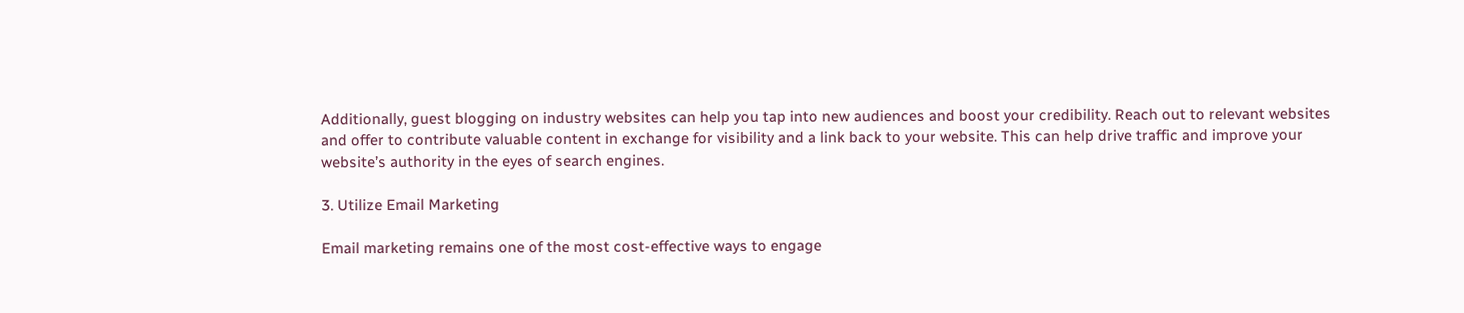Additionally, guest blogging on industry websites can help you tap into new audiences and boost your credibility. Reach out to relevant websites and offer to contribute valuable content in exchange for visibility and a link back to your website. This can help drive traffic and improve your website’s authority in the eyes of search engines.

3. Utilize Email Marketing

Email marketing remains one of the most cost-effective ways to engage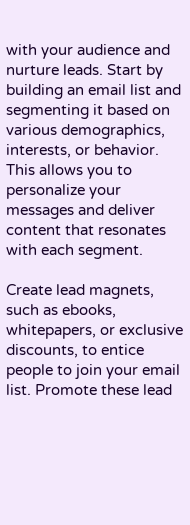with your audience and nurture leads. Start by building an email list and segmenting it based on various demographics, interests, or behavior. This allows you to personalize your messages and deliver content that resonates with each segment.

Create lead magnets, such as ebooks, whitepapers, or exclusive discounts, to entice people to join your email list. Promote these lead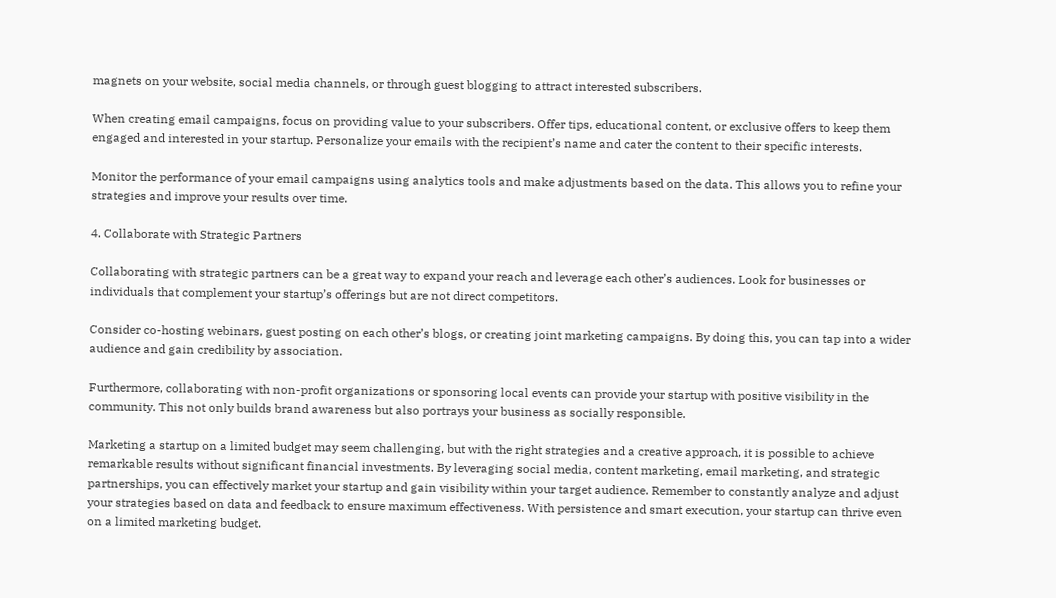magnets on your website, social media channels, or through guest blogging to attract interested subscribers.

When creating email campaigns, focus on providing value to your subscribers. Offer tips, educational content, or exclusive offers to keep them engaged and interested in your startup. Personalize your emails with the recipient’s name and cater the content to their specific interests.

Monitor the performance of your email campaigns using analytics tools and make adjustments based on the data. This allows you to refine your strategies and improve your results over time.

4. Collaborate with Strategic Partners

Collaborating with strategic partners can be a great way to expand your reach and leverage each other’s audiences. Look for businesses or individuals that complement your startup’s offerings but are not direct competitors.

Consider co-hosting webinars, guest posting on each other’s blogs, or creating joint marketing campaigns. By doing this, you can tap into a wider audience and gain credibility by association.

Furthermore, collaborating with non-profit organizations or sponsoring local events can provide your startup with positive visibility in the community. This not only builds brand awareness but also portrays your business as socially responsible.

Marketing a startup on a limited budget may seem challenging, but with the right strategies and a creative approach, it is possible to achieve remarkable results without significant financial investments. By leveraging social media, content marketing, email marketing, and strategic partnerships, you can effectively market your startup and gain visibility within your target audience. Remember to constantly analyze and adjust your strategies based on data and feedback to ensure maximum effectiveness. With persistence and smart execution, your startup can thrive even on a limited marketing budget.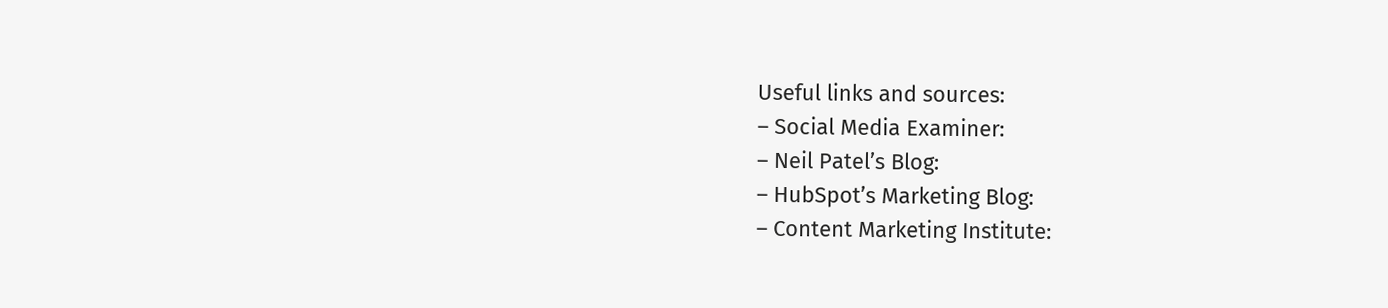Useful links and sources:
– Social Media Examiner:
– Neil Patel’s Blog:
– HubSpot’s Marketing Blog:
– Content Marketing Institute: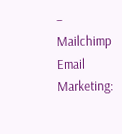– Mailchimp Email Marketing: